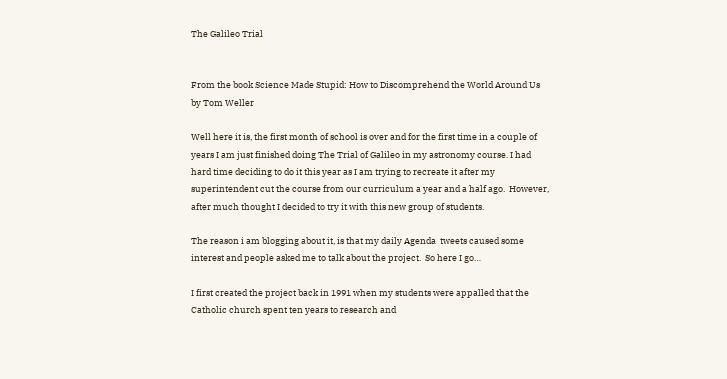The Galileo Trial


From the book Science Made Stupid: How to Discomprehend the World Around Us by Tom Weller

Well here it is, the first month of school is over and for the first time in a couple of years I am just finished doing The Trial of Galileo in my astronomy course. I had hard time deciding to do it this year as I am trying to recreate it after my superintendent cut the course from our curriculum a year and a half ago.  However, after much thought I decided to try it with this new group of students.

The reason i am blogging about it, is that my daily Agenda  tweets caused some interest and people asked me to talk about the project.  So here I go…

I first created the project back in 1991 when my students were appalled that the Catholic church spent ten years to research and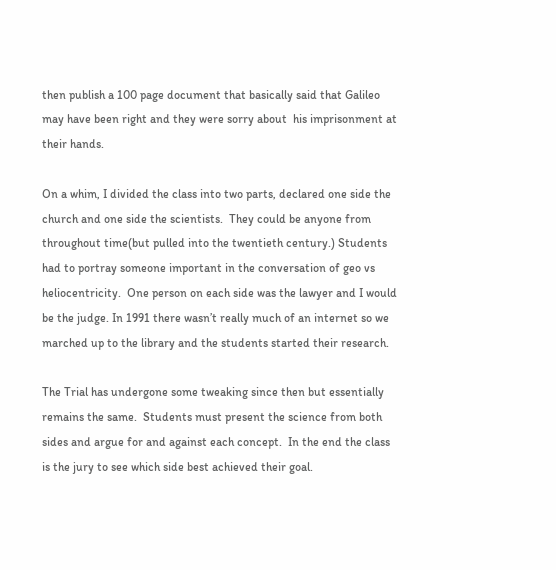then publish a 100 page document that basically said that Galileo may have been right and they were sorry about  his imprisonment at their hands.

On a whim, I divided the class into two parts, declared one side the church and one side the scientists.  They could be anyone from throughout time(but pulled into the twentieth century.) Students had to portray someone important in the conversation of geo vs heliocentricity.  One person on each side was the lawyer and I would be the judge. In 1991 there wasn’t really much of an internet so we marched up to the library and the students started their research.

The Trial has undergone some tweaking since then but essentially remains the same.  Students must present the science from both sides and argue for and against each concept.  In the end the class is the jury to see which side best achieved their goal.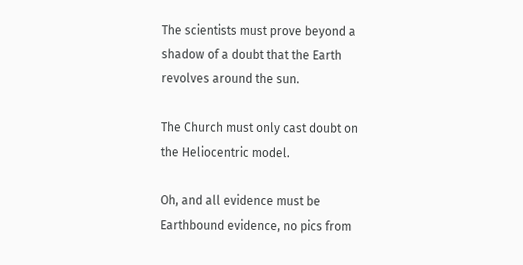The scientists must prove beyond a shadow of a doubt that the Earth revolves around the sun.

The Church must only cast doubt on the Heliocentric model.

Oh, and all evidence must be Earthbound evidence, no pics from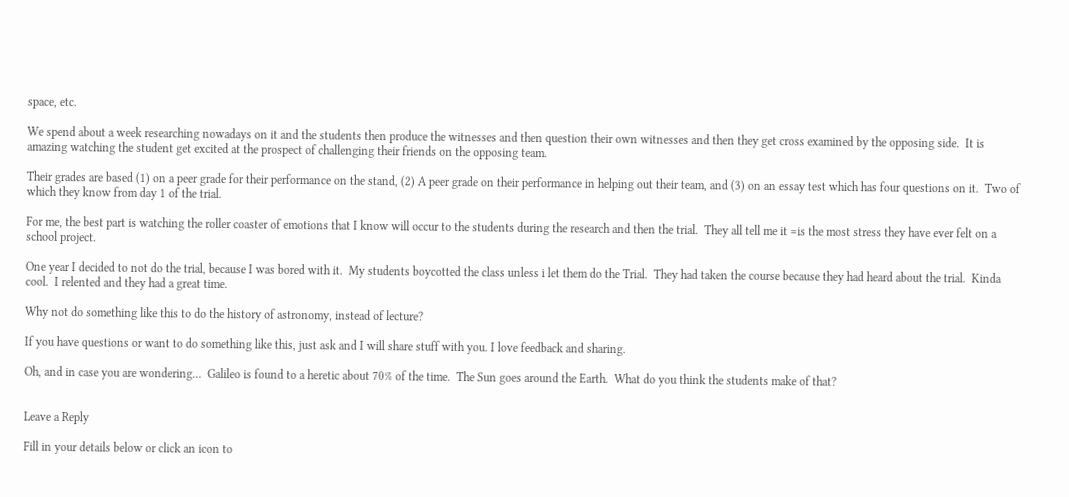space, etc.

We spend about a week researching nowadays on it and the students then produce the witnesses and then question their own witnesses and then they get cross examined by the opposing side.  It is amazing watching the student get excited at the prospect of challenging their friends on the opposing team.

Their grades are based (1) on a peer grade for their performance on the stand, (2) A peer grade on their performance in helping out their team, and (3) on an essay test which has four questions on it.  Two of which they know from day 1 of the trial.

For me, the best part is watching the roller coaster of emotions that I know will occur to the students during the research and then the trial.  They all tell me it =is the most stress they have ever felt on a school project.

One year I decided to not do the trial, because I was bored with it.  My students boycotted the class unless i let them do the Trial.  They had taken the course because they had heard about the trial.  Kinda cool.  I relented and they had a great time.

Why not do something like this to do the history of astronomy, instead of lecture?

If you have questions or want to do something like this, just ask and I will share stuff with you. I love feedback and sharing.

Oh, and in case you are wondering…  Galileo is found to a heretic about 70% of the time.  The Sun goes around the Earth.  What do you think the students make of that?


Leave a Reply

Fill in your details below or click an icon to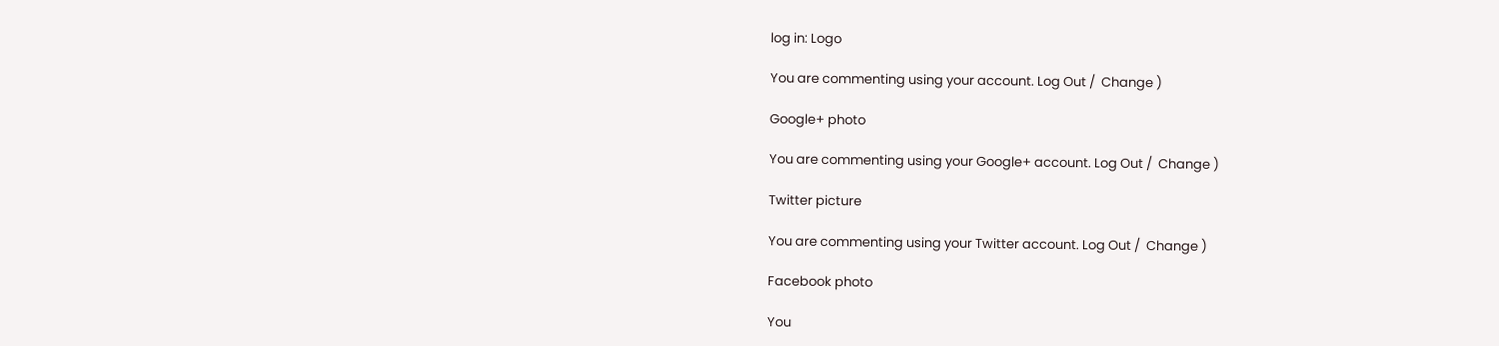log in: Logo

You are commenting using your account. Log Out /  Change )

Google+ photo

You are commenting using your Google+ account. Log Out /  Change )

Twitter picture

You are commenting using your Twitter account. Log Out /  Change )

Facebook photo

You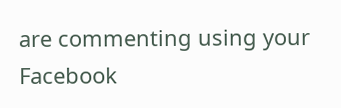are commenting using your Facebook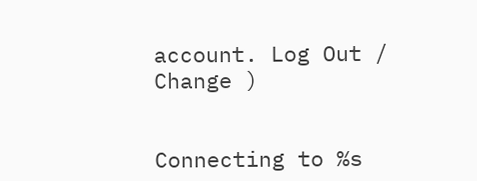account. Log Out /  Change )


Connecting to %s